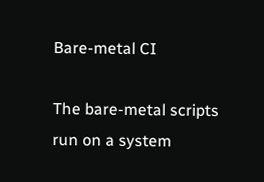Bare-metal CI

The bare-metal scripts run on a system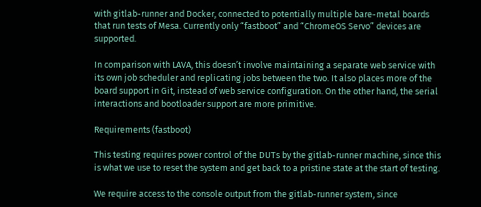with gitlab-runner and Docker, connected to potentially multiple bare-metal boards that run tests of Mesa. Currently only “fastboot” and “ChromeOS Servo” devices are supported.

In comparison with LAVA, this doesn’t involve maintaining a separate web service with its own job scheduler and replicating jobs between the two. It also places more of the board support in Git, instead of web service configuration. On the other hand, the serial interactions and bootloader support are more primitive.

Requirements (fastboot)

This testing requires power control of the DUTs by the gitlab-runner machine, since this is what we use to reset the system and get back to a pristine state at the start of testing.

We require access to the console output from the gitlab-runner system, since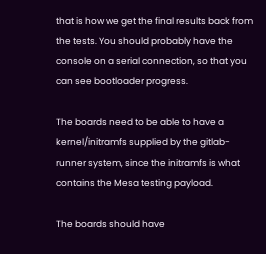that is how we get the final results back from the tests. You should probably have the console on a serial connection, so that you can see bootloader progress.

The boards need to be able to have a kernel/initramfs supplied by the gitlab-runner system, since the initramfs is what contains the Mesa testing payload.

The boards should have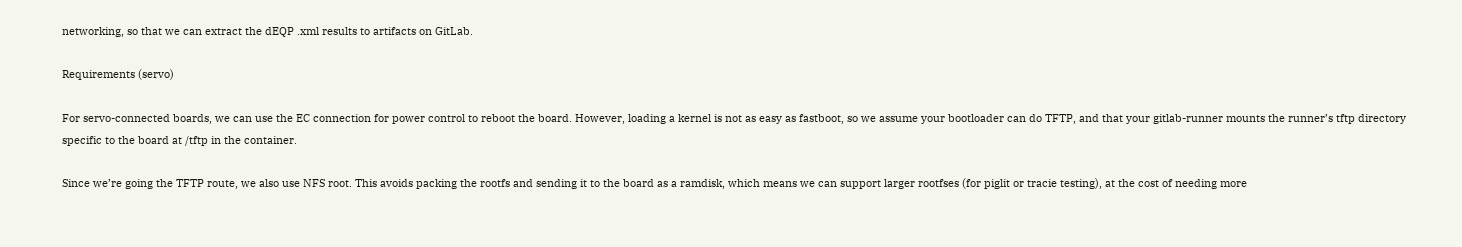networking, so that we can extract the dEQP .xml results to artifacts on GitLab.

Requirements (servo)

For servo-connected boards, we can use the EC connection for power control to reboot the board. However, loading a kernel is not as easy as fastboot, so we assume your bootloader can do TFTP, and that your gitlab-runner mounts the runner’s tftp directory specific to the board at /tftp in the container.

Since we’re going the TFTP route, we also use NFS root. This avoids packing the rootfs and sending it to the board as a ramdisk, which means we can support larger rootfses (for piglit or tracie testing), at the cost of needing more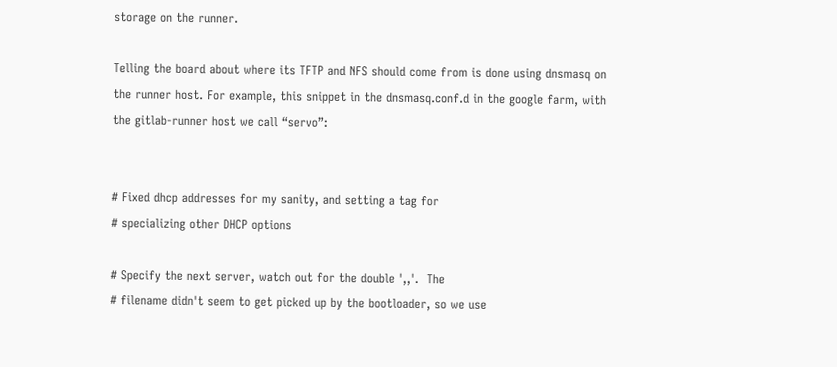storage on the runner.

Telling the board about where its TFTP and NFS should come from is done using dnsmasq on the runner host. For example, this snippet in the dnsmasq.conf.d in the google farm, with the gitlab-runner host we call “servo”:


# Fixed dhcp addresses for my sanity, and setting a tag for
# specializing other DHCP options

# Specify the next server, watch out for the double ',,'.  The
# filename didn't seem to get picked up by the bootloader, so we use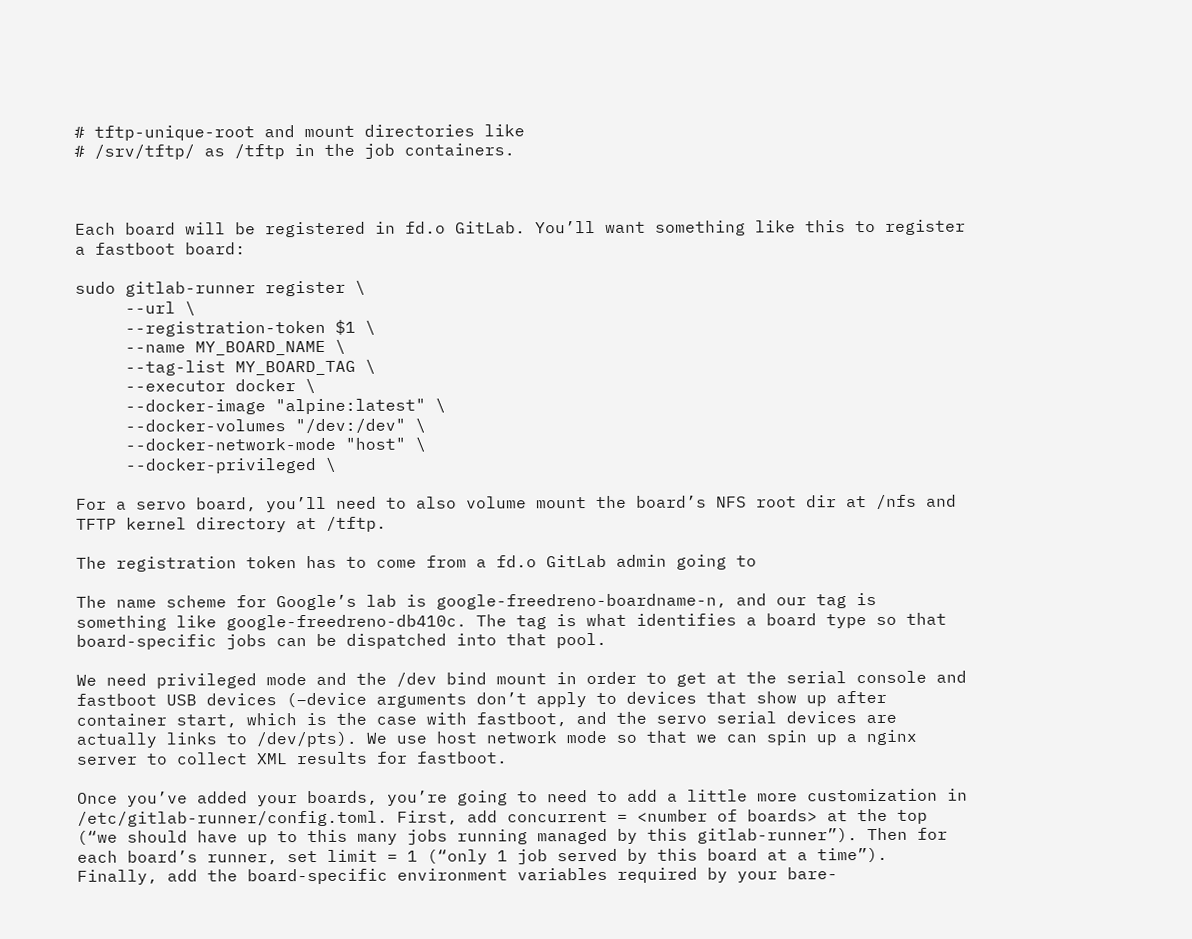# tftp-unique-root and mount directories like
# /srv/tftp/ as /tftp in the job containers.



Each board will be registered in fd.o GitLab. You’ll want something like this to register a fastboot board:

sudo gitlab-runner register \
     --url \
     --registration-token $1 \
     --name MY_BOARD_NAME \
     --tag-list MY_BOARD_TAG \
     --executor docker \
     --docker-image "alpine:latest" \
     --docker-volumes "/dev:/dev" \
     --docker-network-mode "host" \
     --docker-privileged \

For a servo board, you’ll need to also volume mount the board’s NFS root dir at /nfs and TFTP kernel directory at /tftp.

The registration token has to come from a fd.o GitLab admin going to

The name scheme for Google’s lab is google-freedreno-boardname-n, and our tag is something like google-freedreno-db410c. The tag is what identifies a board type so that board-specific jobs can be dispatched into that pool.

We need privileged mode and the /dev bind mount in order to get at the serial console and fastboot USB devices (–device arguments don’t apply to devices that show up after container start, which is the case with fastboot, and the servo serial devices are actually links to /dev/pts). We use host network mode so that we can spin up a nginx server to collect XML results for fastboot.

Once you’ve added your boards, you’re going to need to add a little more customization in /etc/gitlab-runner/config.toml. First, add concurrent = <number of boards> at the top (“we should have up to this many jobs running managed by this gitlab-runner”). Then for each board’s runner, set limit = 1 (“only 1 job served by this board at a time”). Finally, add the board-specific environment variables required by your bare-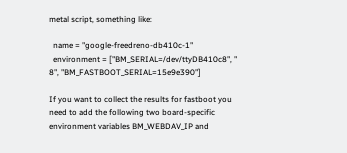metal script, something like:

  name = "google-freedreno-db410c-1"
  environment = ["BM_SERIAL=/dev/ttyDB410c8", " 8", "BM_FASTBOOT_SERIAL=15e9e390"]

If you want to collect the results for fastboot you need to add the following two board-specific environment variables BM_WEBDAV_IP and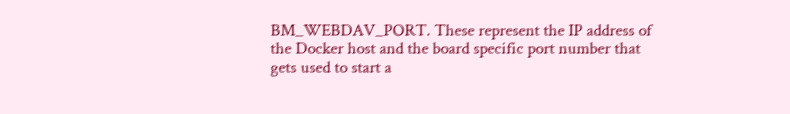BM_WEBDAV_PORT. These represent the IP address of the Docker host and the board specific port number that gets used to start a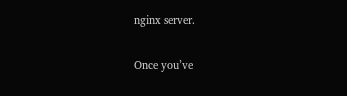nginx server.

Once you’ve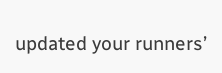updated your runners’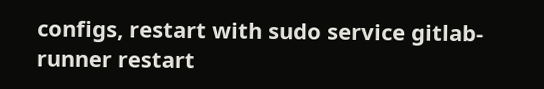configs, restart with sudo service gitlab-runner restart